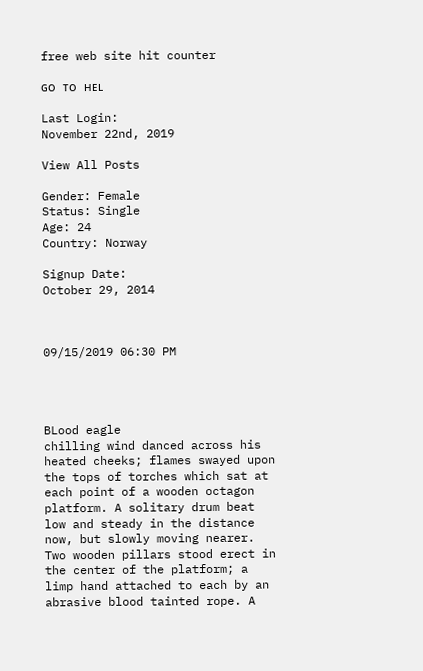free web site hit counter

ɢᴏ ᴛᴏ ʜᴇʟ

Last Login:
November 22nd, 2019

View All Posts

Gender: Female
Status: Single
Age: 24
Country: Norway

Signup Date:
October 29, 2014



09/15/2019 06:30 PM




BLood eagle
chilling wind danced across his heated cheeks; flames swayed upon the tops of torches which sat at each point of a wooden octagon platform. A solitary drum beat low and steady in the distance now, but slowly moving nearer. Two wooden pillars stood erect in the center of the platform; a limp hand attached to each by an abrasive blood tainted rope. A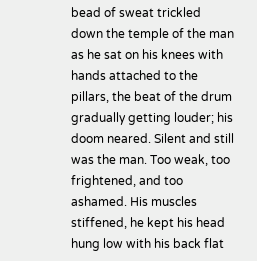bead of sweat trickled down the temple of the man as he sat on his knees with hands attached to the pillars, the beat of the drum gradually getting louder; his doom neared. Silent and still was the man. Too weak, too frightened, and too ashamed. His muscles stiffened, he kept his head hung low with his back flat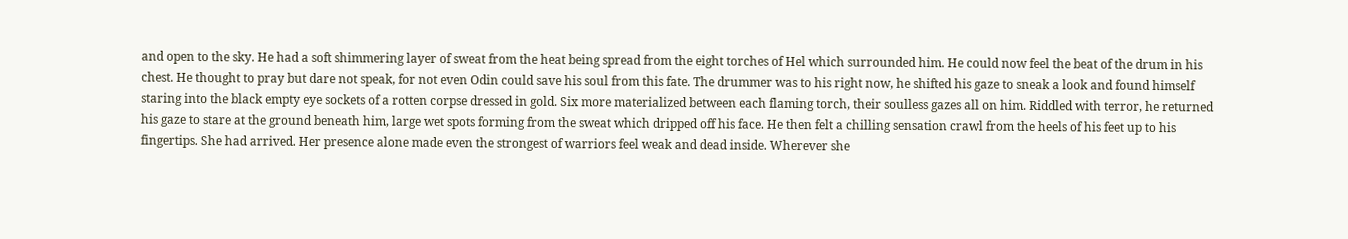and open to the sky. He had a soft shimmering layer of sweat from the heat being spread from the eight torches of Hel which surrounded him. He could now feel the beat of the drum in his chest. He thought to pray but dare not speak, for not even Odin could save his soul from this fate. The drummer was to his right now, he shifted his gaze to sneak a look and found himself staring into the black empty eye sockets of a rotten corpse dressed in gold. Six more materialized between each flaming torch, their soulless gazes all on him. Riddled with terror, he returned his gaze to stare at the ground beneath him, large wet spots forming from the sweat which dripped off his face. He then felt a chilling sensation crawl from the heels of his feet up to his fingertips. She had arrived. Her presence alone made even the strongest of warriors feel weak and dead inside. Wherever she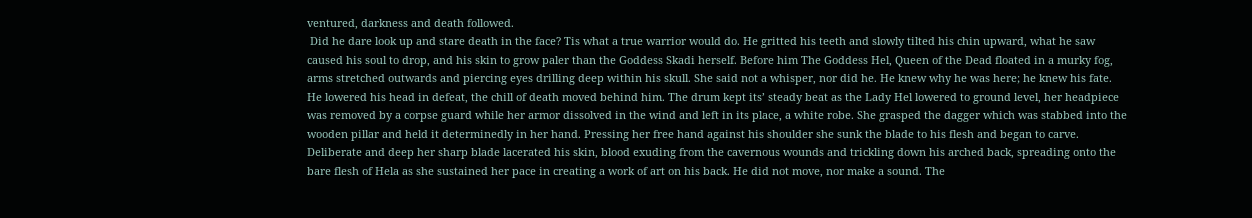ventured, darkness and death followed.
 Did he dare look up and stare death in the face? Tis what a true warrior would do. He gritted his teeth and slowly tilted his chin upward, what he saw caused his soul to drop, and his skin to grow paler than the Goddess Skadi herself. Before him The Goddess Hel, Queen of the Dead floated in a murky fog, arms stretched outwards and piercing eyes drilling deep within his skull. She said not a whisper, nor did he. He knew why he was here; he knew his fate. He lowered his head in defeat, the chill of death moved behind him. The drum kept its’ steady beat as the Lady Hel lowered to ground level, her headpiece was removed by a corpse guard while her armor dissolved in the wind and left in its place, a white robe. She grasped the dagger which was stabbed into the wooden pillar and held it determinedly in her hand. Pressing her free hand against his shoulder she sunk the blade to his flesh and began to carve. Deliberate and deep her sharp blade lacerated his skin, blood exuding from the cavernous wounds and trickling down his arched back, spreading onto the bare flesh of Hela as she sustained her pace in creating a work of art on his back. He did not move, nor make a sound. The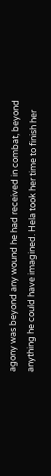agony was beyond any wound he had received in combat, beyond anything he could have imagined. Hela took her time to finish her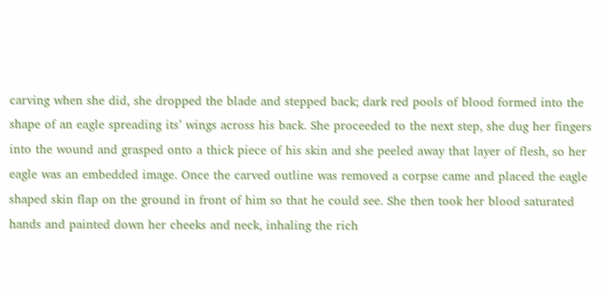carving when she did, she dropped the blade and stepped back; dark red pools of blood formed into the shape of an eagle spreading its’ wings across his back. She proceeded to the next step, she dug her fingers into the wound and grasped onto a thick piece of his skin and she peeled away that layer of flesh, so her eagle was an embedded image. Once the carved outline was removed a corpse came and placed the eagle shaped skin flap on the ground in front of him so that he could see. She then took her blood saturated hands and painted down her cheeks and neck, inhaling the rich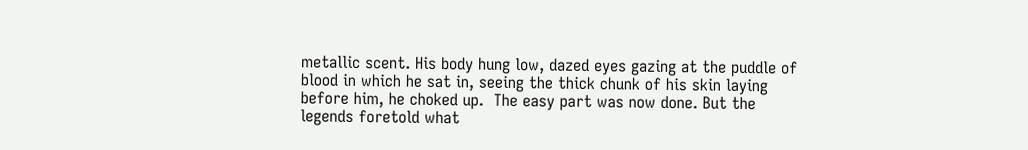metallic scent. His body hung low, dazed eyes gazing at the puddle of blood in which he sat in, seeing the thick chunk of his skin laying before him, he choked up.  The easy part was now done. But the legends foretold what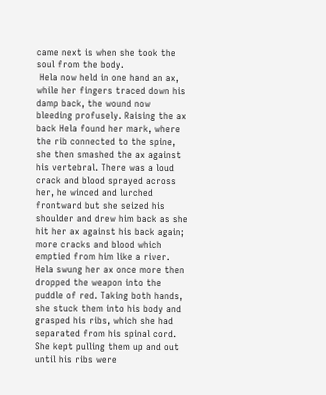came next is when she took the soul from the body.
 Hela now held in one hand an ax, while her fingers traced down his damp back, the wound now bleeding profusely. Raising the ax back Hela found her mark, where the rib connected to the spine, she then smashed the ax against his vertebral. There was a loud crack and blood sprayed across her, he winced and lurched frontward but she seized his shoulder and drew him back as she hit her ax against his back again; more cracks and blood which emptied from him like a river. Hela swung her ax once more then dropped the weapon into the puddle of red. Taking both hands, she stuck them into his body and grasped his ribs, which she had separated from his spinal cord. She kept pulling them up and out until his ribs were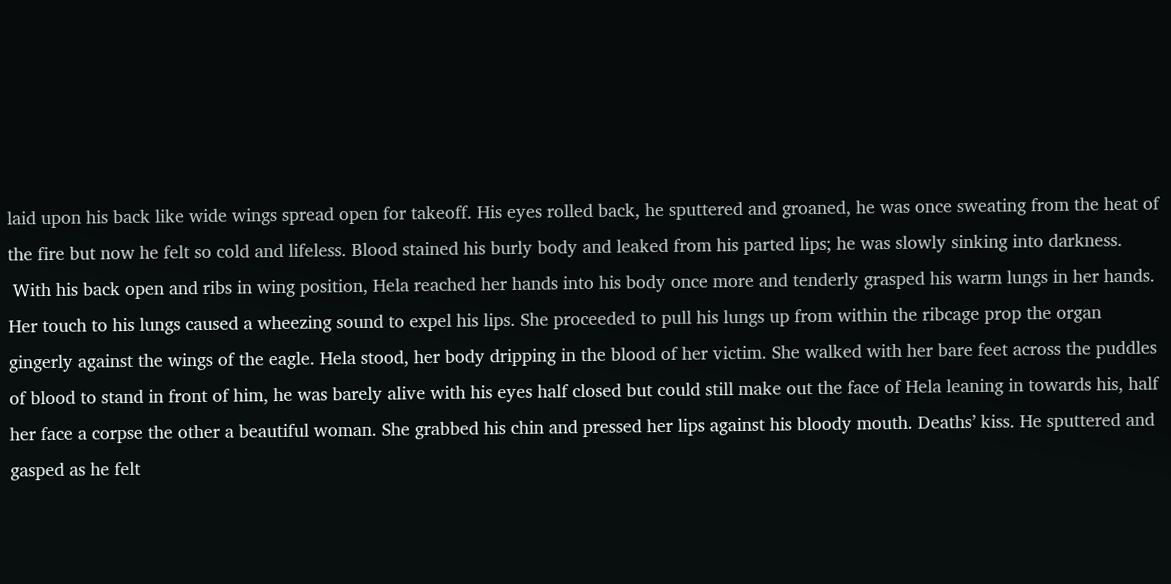laid upon his back like wide wings spread open for takeoff. His eyes rolled back, he sputtered and groaned, he was once sweating from the heat of the fire but now he felt so cold and lifeless. Blood stained his burly body and leaked from his parted lips; he was slowly sinking into darkness.
 With his back open and ribs in wing position, Hela reached her hands into his body once more and tenderly grasped his warm lungs in her hands. Her touch to his lungs caused a wheezing sound to expel his lips. She proceeded to pull his lungs up from within the ribcage prop the organ gingerly against the wings of the eagle. Hela stood, her body dripping in the blood of her victim. She walked with her bare feet across the puddles of blood to stand in front of him, he was barely alive with his eyes half closed but could still make out the face of Hela leaning in towards his, half her face a corpse the other a beautiful woman. She grabbed his chin and pressed her lips against his bloody mouth. Deaths’ kiss. He sputtered and gasped as he felt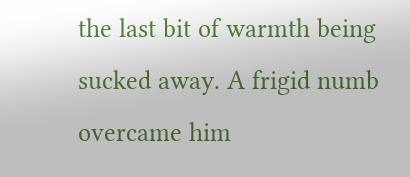the last bit of warmth being sucked away. A frigid numb overcame him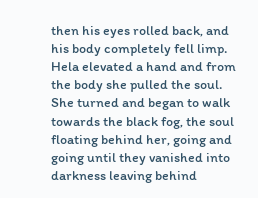then his eyes rolled back, and his body completely fell limp. Hela elevated a hand and from the body she pulled the soul. She turned and began to walk towards the black fog, the soul floating behind her, going and going until they vanished into darkness leaving behind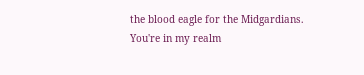the blood eagle for the Midgardians.
You're in my realm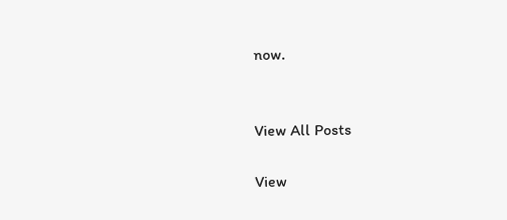now.


View All Posts

View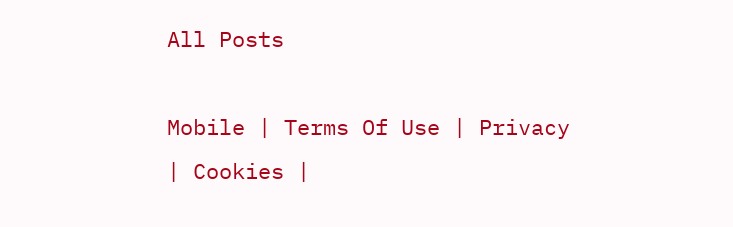All Posts

Mobile | Terms Of Use | Privacy | Cookies |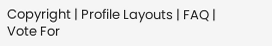Copyright | Profile Layouts | FAQ | Vote For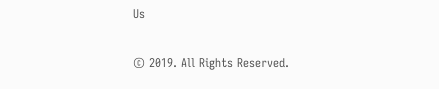Us

© 2019. All Rights Reserved.